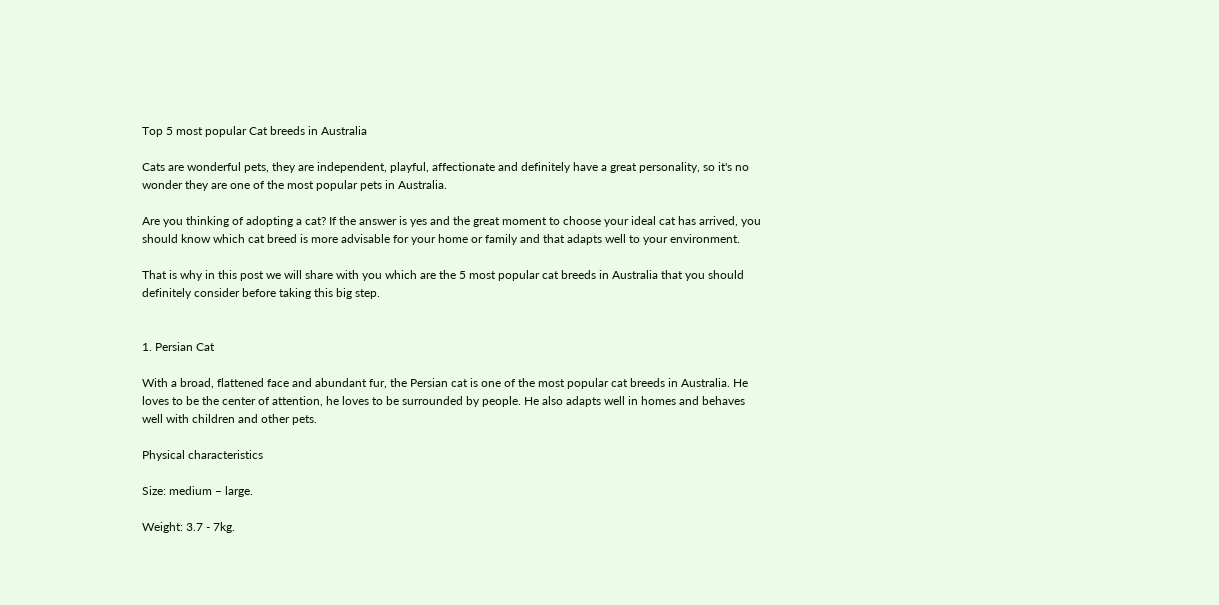Top 5 most popular Cat breeds in Australia

Cats are wonderful pets, they are independent, playful, affectionate and definitely have a great personality, so it's no wonder they are one of the most popular pets in Australia.

Are you thinking of adopting a cat? If the answer is yes and the great moment to choose your ideal cat has arrived, you should know which cat breed is more advisable for your home or family and that adapts well to your environment.

That is why in this post we will share with you which are the 5 most popular cat breeds in Australia that you should definitely consider before taking this big step.


1. Persian Cat

With a broad, flattened face and abundant fur, the Persian cat is one of the most popular cat breeds in Australia. He loves to be the center of attention, he loves to be surrounded by people. He also adapts well in homes and behaves well with children and other pets.

Physical characteristics

Size: medium – large.

Weight: 3.7 - 7kg.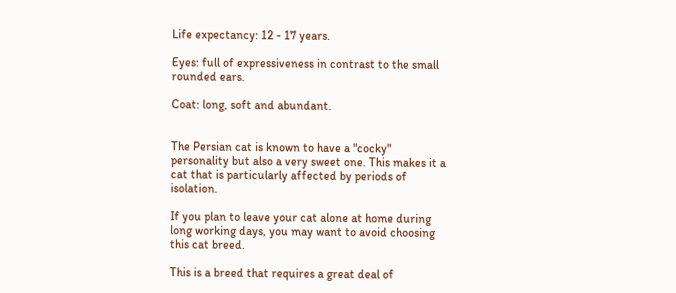Life expectancy: 12 - 17 years.

Eyes: full of expressiveness in contrast to the small rounded ears.

Coat: long, soft and abundant.


The Persian cat is known to have a "cocky" personality but also a very sweet one. This makes it a cat that is particularly affected by periods of isolation.

If you plan to leave your cat alone at home during long working days, you may want to avoid choosing this cat breed.

This is a breed that requires a great deal of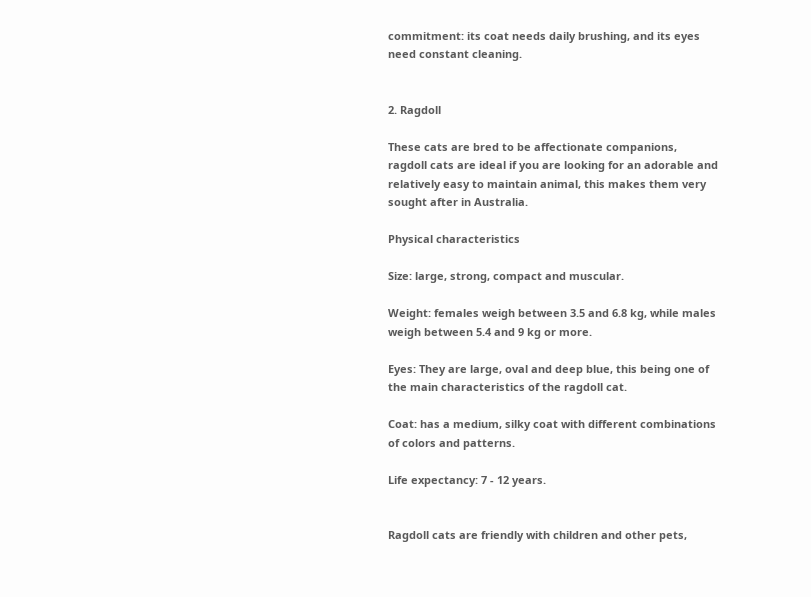commitment: its coat needs daily brushing, and its eyes need constant cleaning.


2. Ragdoll

These cats are bred to be affectionate companions, ragdoll cats are ideal if you are looking for an adorable and relatively easy to maintain animal, this makes them very sought after in Australia.

Physical characteristics

Size: large, strong, compact and muscular.

Weight: females weigh between 3.5 and 6.8 kg, while males weigh between 5.4 and 9 kg or more.

Eyes: They are large, oval and deep blue, this being one of the main characteristics of the ragdoll cat.

Coat: has a medium, silky coat with different combinations of colors and patterns.

Life expectancy: 7 - 12 years.


Ragdoll cats are friendly with children and other pets,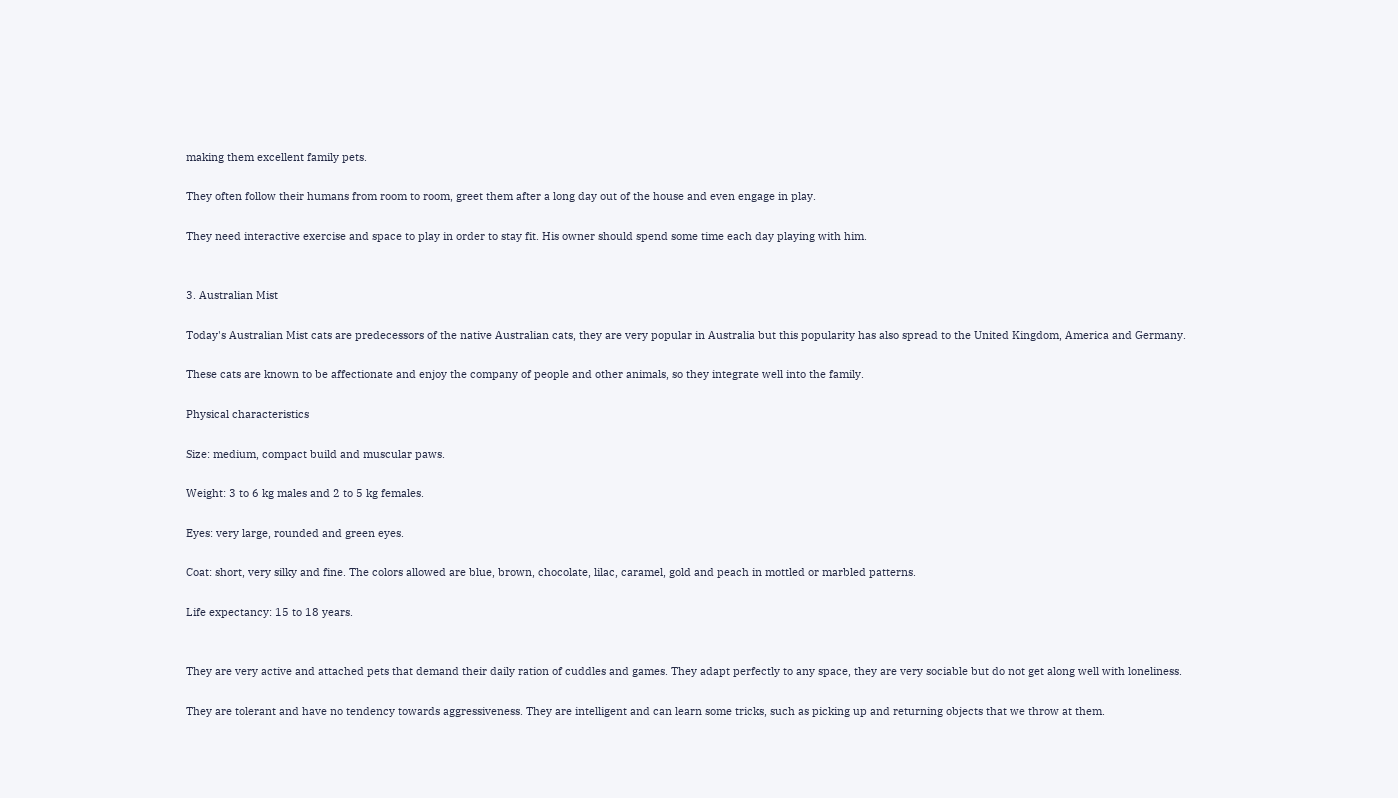making them excellent family pets.

They often follow their humans from room to room, greet them after a long day out of the house and even engage in play.

They need interactive exercise and space to play in order to stay fit. His owner should spend some time each day playing with him.


3. Australian Mist

Today's Australian Mist cats are predecessors of the native Australian cats, they are very popular in Australia but this popularity has also spread to the United Kingdom, America and Germany.

These cats are known to be affectionate and enjoy the company of people and other animals, so they integrate well into the family.

Physical characteristics

Size: medium, compact build and muscular paws.

Weight: 3 to 6 kg males and 2 to 5 kg females.

Eyes: very large, rounded and green eyes.

Coat: short, very silky and fine. The colors allowed are blue, brown, chocolate, lilac, caramel, gold and peach in mottled or marbled patterns.

Life expectancy: 15 to 18 years.


They are very active and attached pets that demand their daily ration of cuddles and games. They adapt perfectly to any space, they are very sociable but do not get along well with loneliness.

They are tolerant and have no tendency towards aggressiveness. They are intelligent and can learn some tricks, such as picking up and returning objects that we throw at them.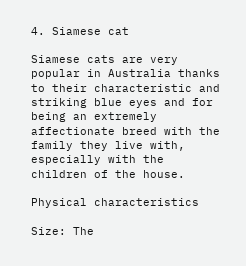4. Siamese cat

Siamese cats are very popular in Australia thanks to their characteristic and striking blue eyes and for being an extremely affectionate breed with the family they live with, especially with the children of the house.

Physical characteristics

Size: The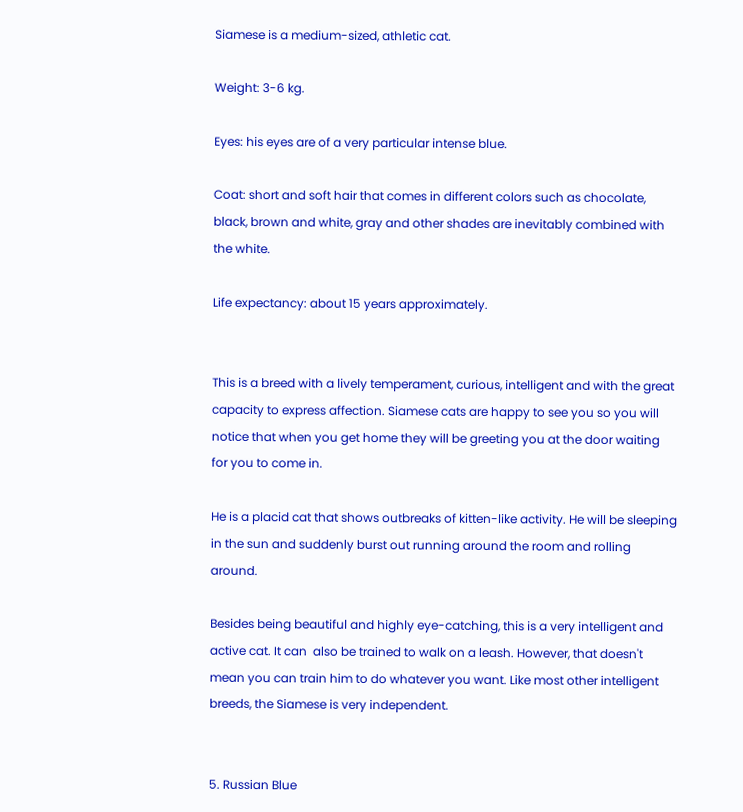Siamese is a medium-sized, athletic cat.

Weight: 3-6 kg.

Eyes: his eyes are of a very particular intense blue.

Coat: short and soft hair that comes in different colors such as chocolate, black, brown and white, gray and other shades are inevitably combined with the white.

Life expectancy: about 15 years approximately.


This is a breed with a lively temperament, curious, intelligent and with the great capacity to express affection. Siamese cats are happy to see you so you will notice that when you get home they will be greeting you at the door waiting for you to come in.

He is a placid cat that shows outbreaks of kitten-like activity. He will be sleeping in the sun and suddenly burst out running around the room and rolling around.

Besides being beautiful and highly eye-catching, this is a very intelligent and active cat. It can  also be trained to walk on a leash. However, that doesn't mean you can train him to do whatever you want. Like most other intelligent breeds, the Siamese is very independent.


5. Russian Blue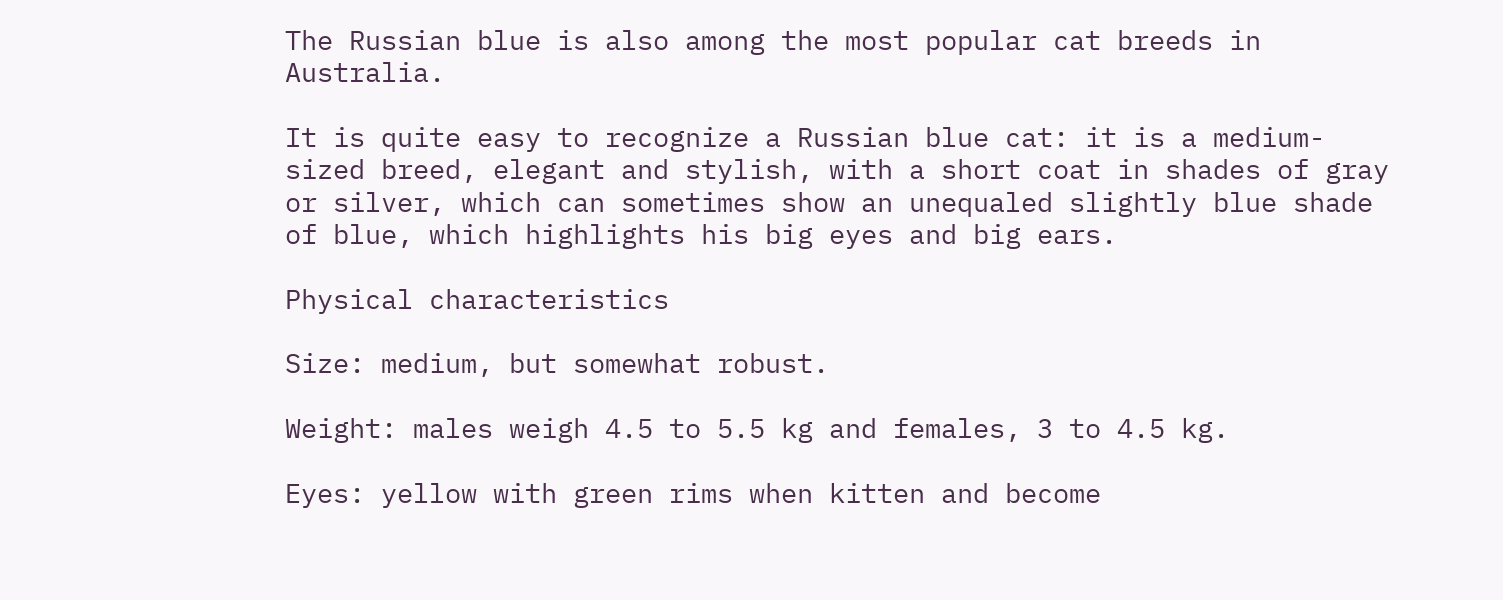The Russian blue is also among the most popular cat breeds in Australia.

It is quite easy to recognize a Russian blue cat: it is a medium-sized breed, elegant and stylish, with a short coat in shades of gray or silver, which can sometimes show an unequaled slightly blue shade of blue, which highlights his big eyes and big ears.

Physical characteristics

Size: medium, but somewhat robust.

Weight: males weigh 4.5 to 5.5 kg and females, 3 to 4.5 kg.

Eyes: yellow with green rims when kitten and become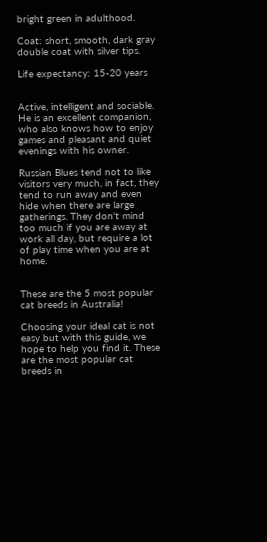bright green in adulthood.

Coat: short, smooth, dark gray double coat with silver tips.

Life expectancy: 15-20 years


Active, intelligent and sociable. He is an excellent companion, who also knows how to enjoy games and pleasant and quiet evenings with his owner.

Russian Blues tend not to like visitors very much, in fact, they tend to run away and even hide when there are large gatherings. They don't mind too much if you are away at work all day, but require a lot of play time when you are at home.


These are the 5 most popular cat breeds in Australia!

Choosing your ideal cat is not easy but with this guide, we hope to help you find it. These are the most popular cat breeds in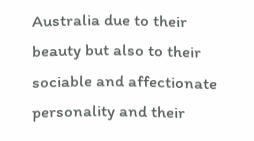Australia due to their beauty but also to their sociable and affectionate personality and their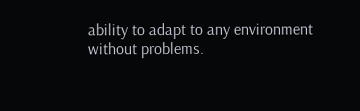ability to adapt to any environment without problems.